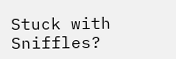Stuck with Sniffles?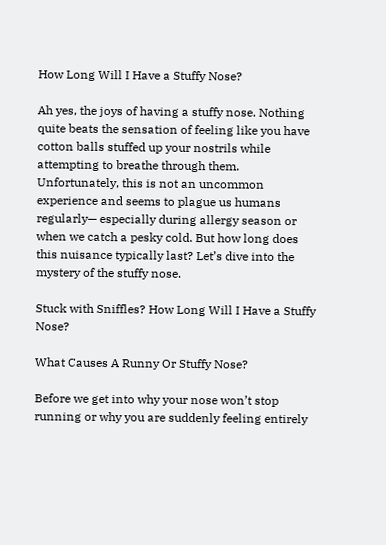How Long Will I Have a Stuffy Nose?

Ah yes, the joys of having a stuffy nose. Nothing quite beats the sensation of feeling like you have cotton balls stuffed up your nostrils while attempting to breathe through them. Unfortunately, this is not an uncommon experience and seems to plague us humans regularly— especially during allergy season or when we catch a pesky cold. But how long does this nuisance typically last? Let’s dive into the mystery of the stuffy nose.

Stuck with Sniffles? How Long Will I Have a Stuffy Nose?

What Causes A Runny Or Stuffy Nose?

Before we get into why your nose won’t stop running or why you are suddenly feeling entirely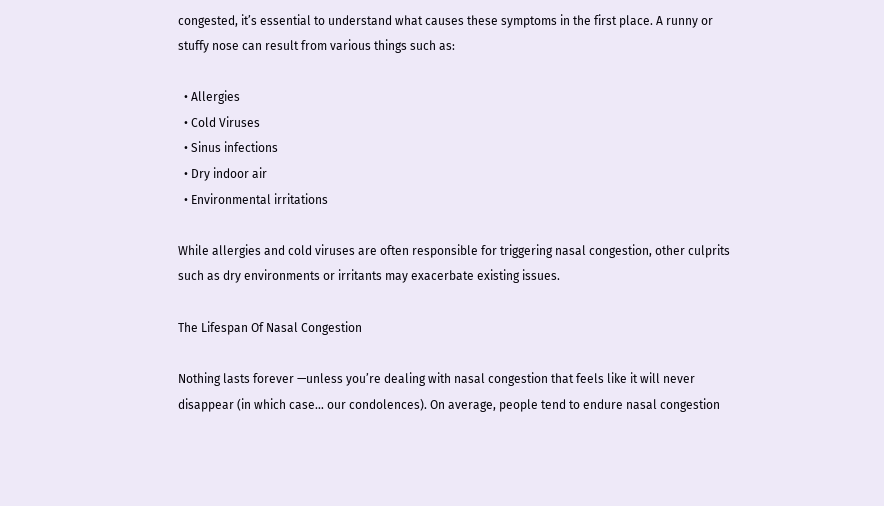congested, it’s essential to understand what causes these symptoms in the first place. A runny or stuffy nose can result from various things such as:

  • Allergies
  • Cold Viruses
  • Sinus infections
  • Dry indoor air
  • Environmental irritations

While allergies and cold viruses are often responsible for triggering nasal congestion, other culprits such as dry environments or irritants may exacerbate existing issues.

The Lifespan Of Nasal Congestion

Nothing lasts forever —unless you’re dealing with nasal congestion that feels like it will never disappear (in which case… our condolences). On average, people tend to endure nasal congestion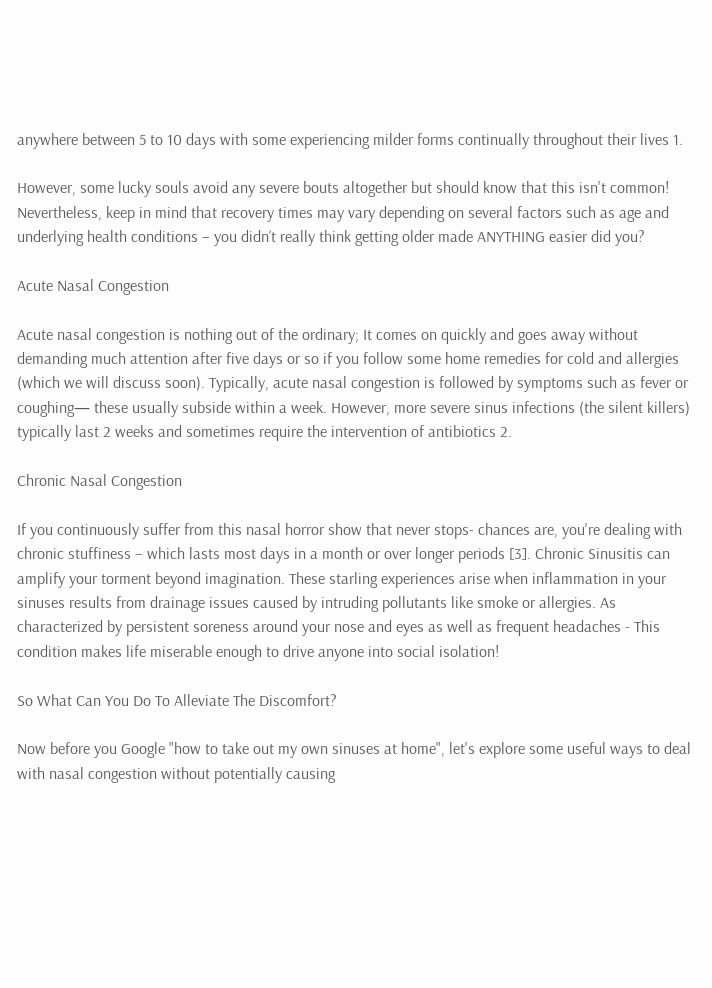anywhere between 5 to 10 days with some experiencing milder forms continually throughout their lives 1.

However, some lucky souls avoid any severe bouts altogether but should know that this isn't common! Nevertheless, keep in mind that recovery times may vary depending on several factors such as age and underlying health conditions – you didn’t really think getting older made ANYTHING easier did you?

Acute Nasal Congestion

Acute nasal congestion is nothing out of the ordinary; It comes on quickly and goes away without demanding much attention after five days or so if you follow some home remedies for cold and allergies (which we will discuss soon). Typically, acute nasal congestion is followed by symptoms such as fever or coughing— these usually subside within a week. However, more severe sinus infections (the silent killers) typically last 2 weeks and sometimes require the intervention of antibiotics 2.

Chronic Nasal Congestion

If you continuously suffer from this nasal horror show that never stops- chances are, you're dealing with chronic stuffiness – which lasts most days in a month or over longer periods [3]. Chronic Sinusitis can amplify your torment beyond imagination. These starling experiences arise when inflammation in your sinuses results from drainage issues caused by intruding pollutants like smoke or allergies. As characterized by persistent soreness around your nose and eyes as well as frequent headaches - This condition makes life miserable enough to drive anyone into social isolation!

So What Can You Do To Alleviate The Discomfort?

Now before you Google "how to take out my own sinuses at home", let's explore some useful ways to deal with nasal congestion without potentially causing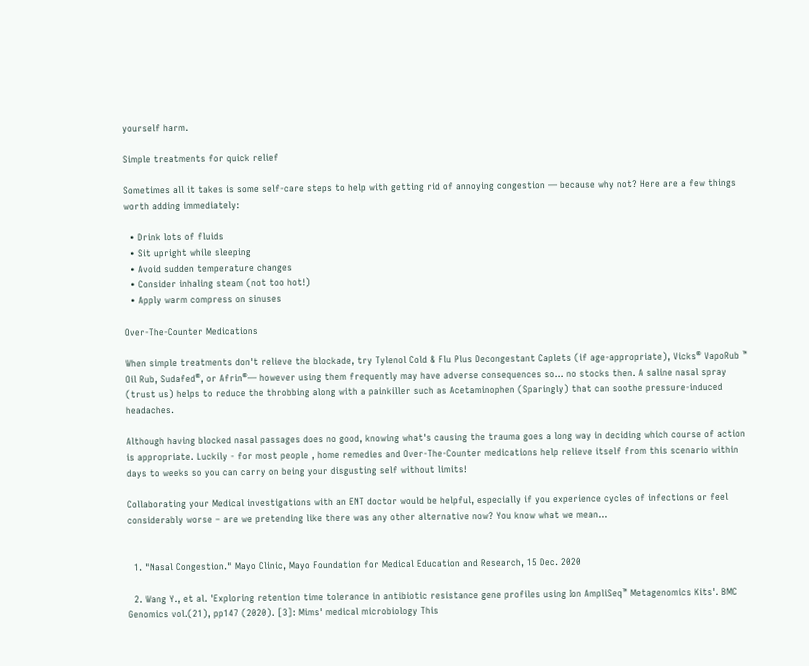yourself harm.

Simple treatments for quick relief

Sometimes all it takes is some self-care steps to help with getting rid of annoying congestion — because why not? Here are a few things worth adding immediately:

  • Drink lots of fluids
  • Sit upright while sleeping
  • Avoid sudden temperature changes
  • Consider inhaling steam (not too hot!)
  • Apply warm compress on sinuses

Over-The-Counter Medications

When simple treatments don't relieve the blockade, try Tylenol Cold & Flu Plus Decongestant Caplets (if age-appropriate), Vicks® VapoRub ™ Oil Rub, Sudafed®, or Afrin®— however using them frequently may have adverse consequences so… no stocks then. A saline nasal spray (trust us) helps to reduce the throbbing along with a painkiller such as Acetaminophen (Sparingly) that can soothe pressure-induced headaches.

Although having blocked nasal passages does no good, knowing what's causing the trauma goes a long way in deciding which course of action is appropriate. Luckily - for most people , home remedies and Over-The-Counter medications help relieve itself from this scenario within days to weeks so you can carry on being your disgusting self without limits!

Collaborating your Medical investigations with an ENT doctor would be helpful, especially if you experience cycles of infections or feel considerably worse – are we pretending like there was any other alternative now? You know what we mean…


  1. "Nasal Congestion." Mayo Clinic, Mayo Foundation for Medical Education and Research, 15 Dec. 2020

  2. Wang Y., et al. 'Exploring retention time tolerance in antibiotic resistance gene profiles using Ion AmpliSeq™ Metagenomics Kits'. BMC Genomics vol.(21), pp147 (2020). [3]: Mims' medical microbiology This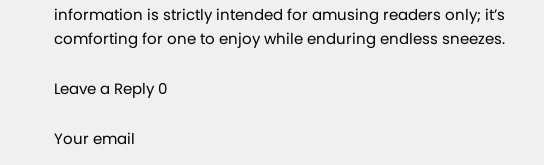information is strictly intended for amusing readers only; it’s comforting for one to enjoy while enduring endless sneezes.

Leave a Reply 0

Your email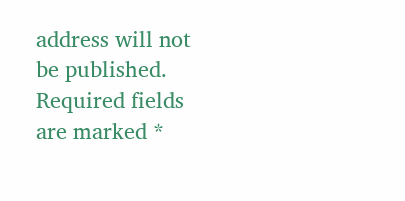address will not be published. Required fields are marked *